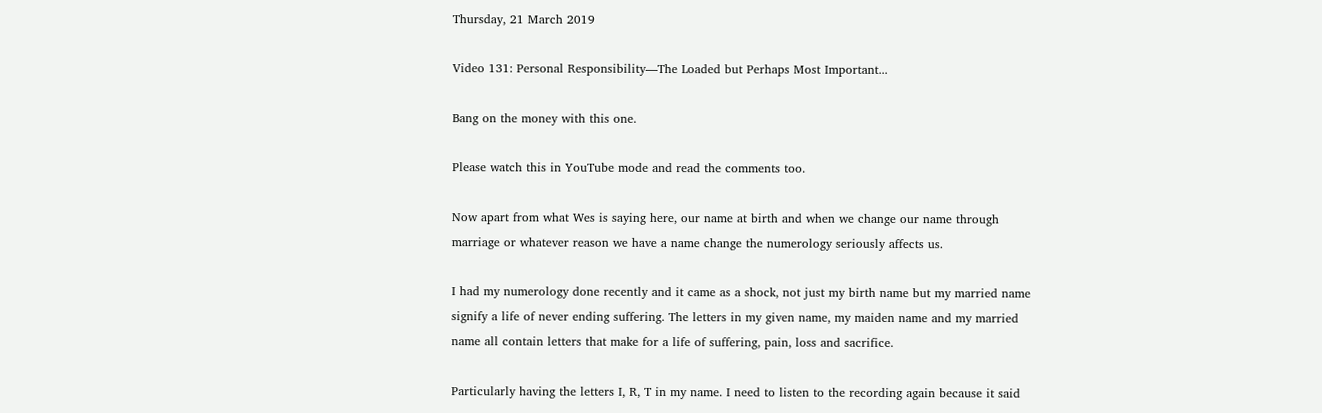Thursday, 21 March 2019

Video 131: Personal Responsibility—The Loaded but Perhaps Most Important...

Bang on the money with this one.

Please watch this in YouTube mode and read the comments too.

Now apart from what Wes is saying here, our name at birth and when we change our name through marriage or whatever reason we have a name change the numerology seriously affects us.

I had my numerology done recently and it came as a shock, not just my birth name but my married name signify a life of never ending suffering. The letters in my given name, my maiden name and my married name all contain letters that make for a life of suffering, pain, loss and sacrifice.

Particularly having the letters I, R, T in my name. I need to listen to the recording again because it said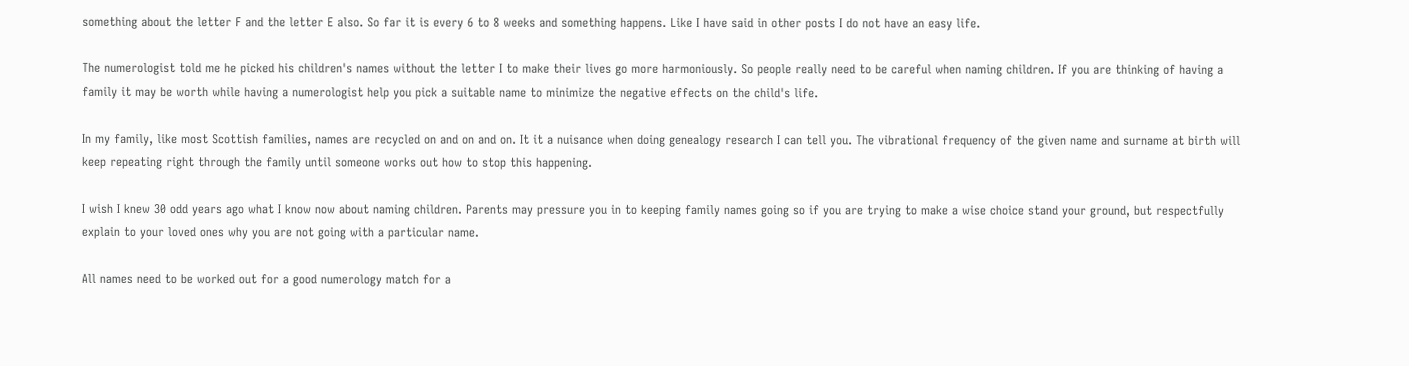something about the letter F and the letter E also. So far it is every 6 to 8 weeks and something happens. Like I have said in other posts I do not have an easy life.

The numerologist told me he picked his children's names without the letter I to make their lives go more harmoniously. So people really need to be careful when naming children. If you are thinking of having a family it may be worth while having a numerologist help you pick a suitable name to minimize the negative effects on the child's life.

In my family, like most Scottish families, names are recycled on and on and on. It it a nuisance when doing genealogy research I can tell you. The vibrational frequency of the given name and surname at birth will keep repeating right through the family until someone works out how to stop this happening.

I wish I knew 30 odd years ago what I know now about naming children. Parents may pressure you in to keeping family names going so if you are trying to make a wise choice stand your ground, but respectfully explain to your loved ones why you are not going with a particular name.

All names need to be worked out for a good numerology match for a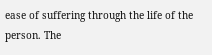ease of suffering through the life of the person. The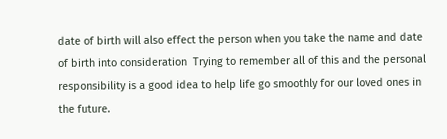date of birth will also effect the person when you take the name and date of birth into consideration  Trying to remember all of this and the personal responsibility is a good idea to help life go smoothly for our loved ones in the future.